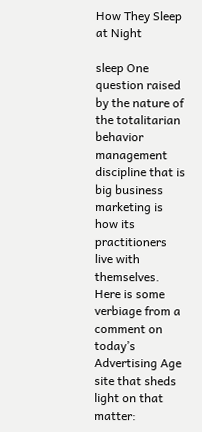How They Sleep at Night

sleep One question raised by the nature of the totalitarian behavior management discipline that is big business marketing is how its practitioners live with themselves. Here is some verbiage from a comment on today’s Advertising Age site that sheds light on that matter: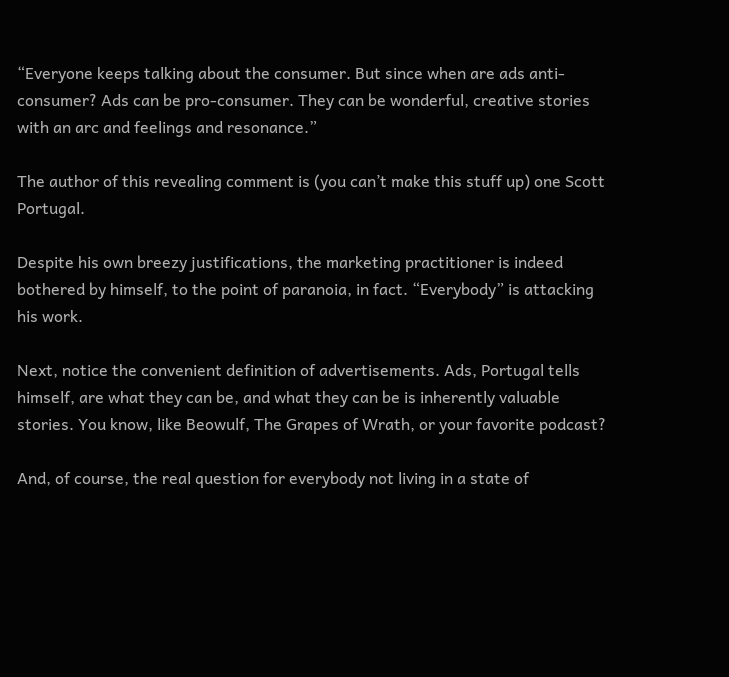“Everyone keeps talking about the consumer. But since when are ads anti-consumer? Ads can be pro-consumer. They can be wonderful, creative stories with an arc and feelings and resonance.”

The author of this revealing comment is (you can’t make this stuff up) one Scott Portugal.

Despite his own breezy justifications, the marketing practitioner is indeed bothered by himself, to the point of paranoia, in fact. “Everybody” is attacking his work.

Next, notice the convenient definition of advertisements. Ads, Portugal tells himself, are what they can be, and what they can be is inherently valuable stories. You know, like Beowulf, The Grapes of Wrath, or your favorite podcast?

And, of course, the real question for everybody not living in a state of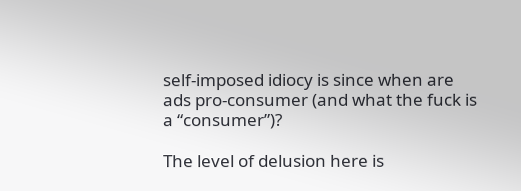self-imposed idiocy is since when are ads pro-consumer (and what the fuck is a “consumer”)?

The level of delusion here is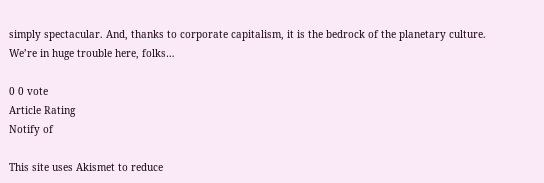simply spectacular. And, thanks to corporate capitalism, it is the bedrock of the planetary culture. We’re in huge trouble here, folks…

0 0 vote
Article Rating
Notify of

This site uses Akismet to reduce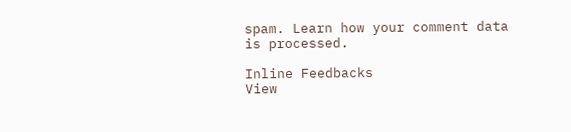spam. Learn how your comment data is processed.

Inline Feedbacks
View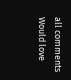all comments
Would love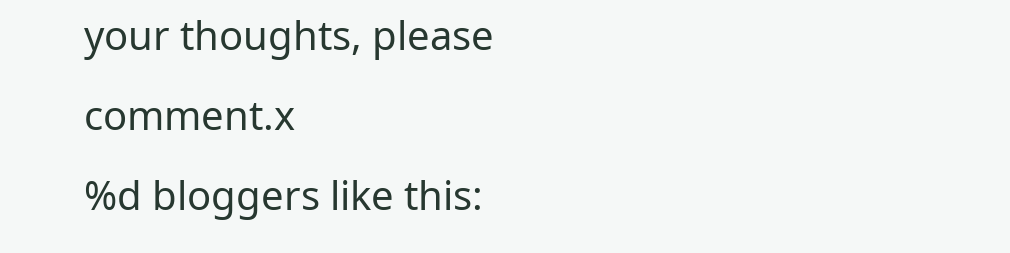your thoughts, please comment.x
%d bloggers like this: